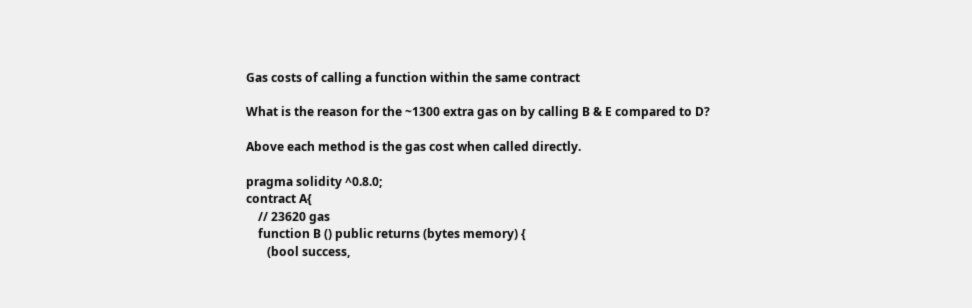Gas costs of calling a function within the same contract

What is the reason for the ~1300 extra gas on by calling B & E compared to D?

Above each method is the gas cost when called directly.

pragma solidity ^0.8.0;
contract A{
    // 23620 gas
    function B () public returns (bytes memory) {
       (bool success,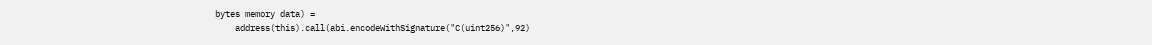bytes memory data) =
    address(this).call(abi.encodeWithSignature("C(uint256)",92)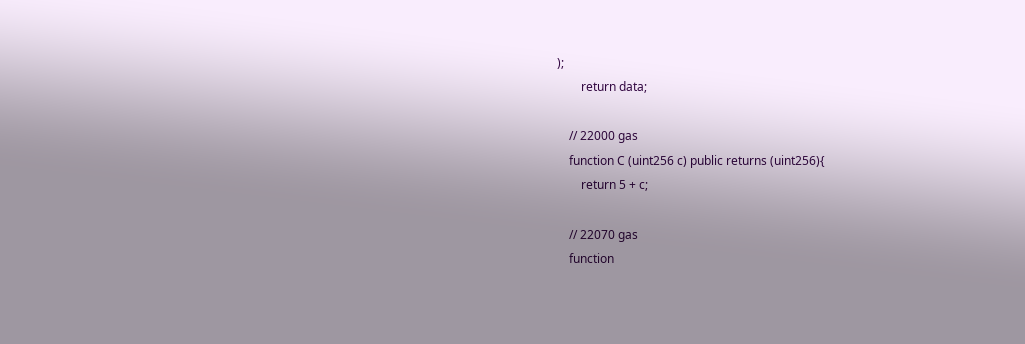);
        return data;

    // 22000 gas
    function C (uint256 c) public returns (uint256){
        return 5 + c;

    // 22070 gas
    function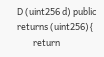D (uint256 d) public returns (uint256){
        return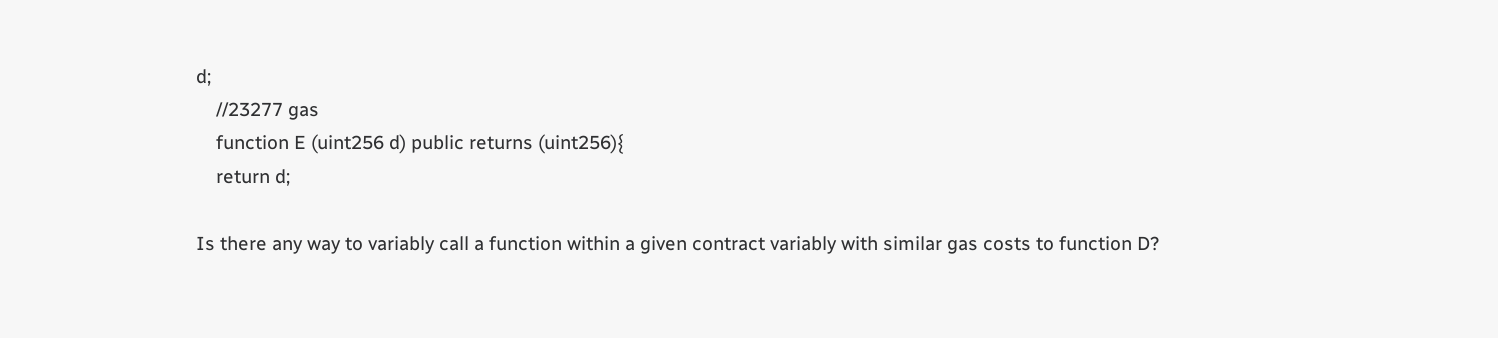d;
    //23277 gas
    function E (uint256 d) public returns (uint256){
    return d;

Is there any way to variably call a function within a given contract variably with similar gas costs to function D?